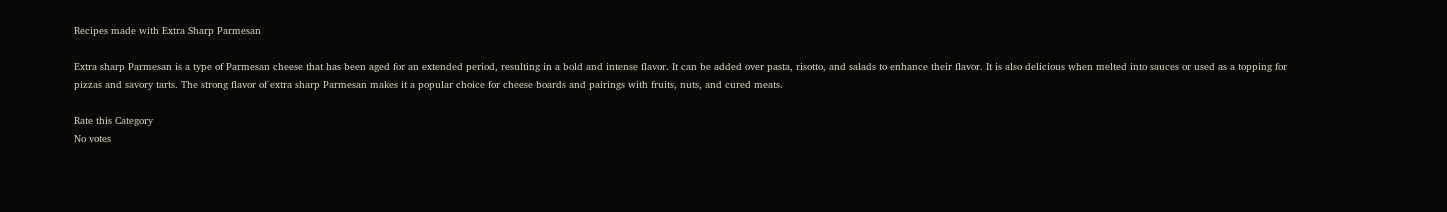Recipes made with Extra Sharp Parmesan

Extra sharp Parmesan is a type of Parmesan cheese that has been aged for an extended period, resulting in a bold and intense flavor. It can be added over pasta, risotto, and salads to enhance their flavor. It is also delicious when melted into sauces or used as a topping for pizzas and savory tarts. The strong flavor of extra sharp Parmesan makes it a popular choice for cheese boards and pairings with fruits, nuts, and cured meats.

Rate this Category
No votes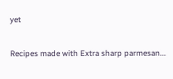yet

Recipes made with Extra sharp parmesan...